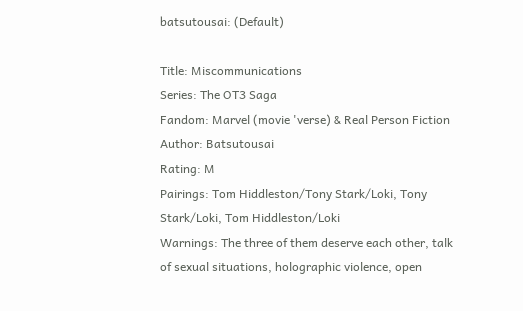batsutousai: (Default)

Title: Miscommunications
Series: The OT3 Saga
Fandom: Marvel (movie 'verse) & Real Person Fiction
Author: Batsutousai
Rating: M
Pairings: Tom Hiddleston/Tony Stark/Loki, Tony Stark/Loki, Tom Hiddleston/Loki
Warnings: The three of them deserve each other, talk of sexual situations, holographic violence, open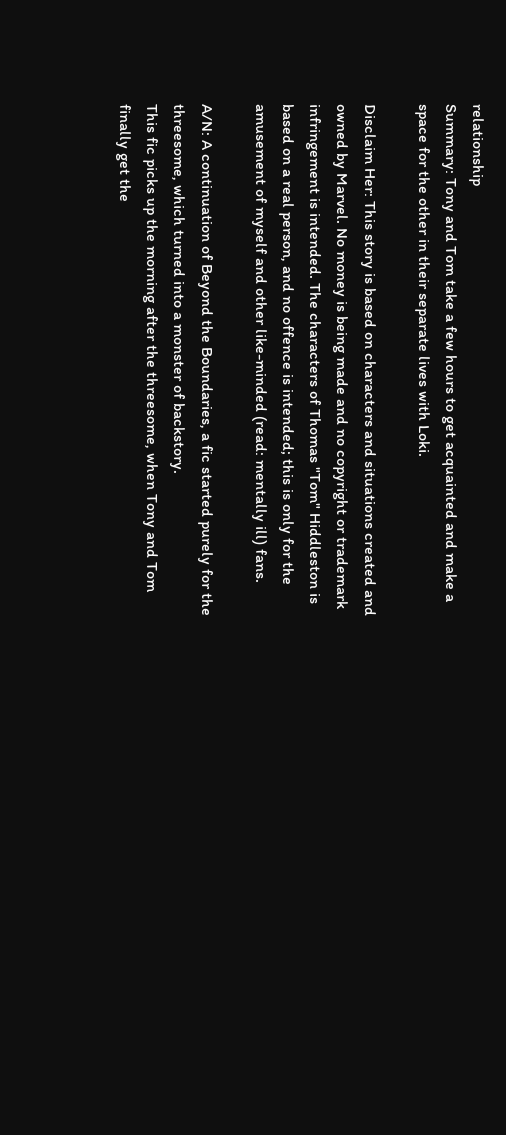relationship
Summary: Tony and Tom take a few hours to get acquainted and make a space for the other in their separate lives with Loki.

Disclaim Her: This story is based on characters and situations created and owned by Marvel. No money is being made and no copyright or trademark infringement is intended. The characters of Thomas "Tom" Hiddleston is based on a real person, and no offence is intended; this is only for the amusement of myself and other like-minded (read: mentally ill) fans.

A/N: A continuation of Beyond the Boundaries, a fic started purely for the threesome, which turned into a monster of backstory.
This fic picks up the morning after the threesome, when Tony and Tom finally get the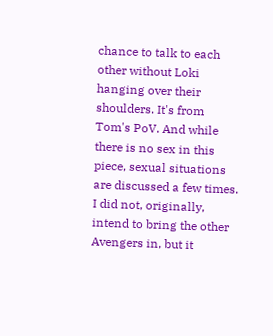chance to talk to each other without Loki hanging over their shoulders. It's from Tom's PoV. And while there is no sex in this piece, sexual situations are discussed a few times.
I did not, originally, intend to bring the other Avengers in, but it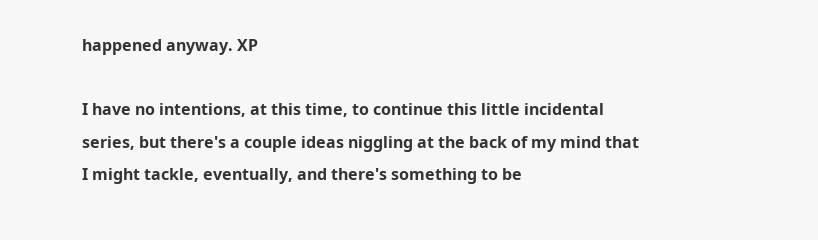happened anyway. XP

I have no intentions, at this time, to continue this little incidental series, but there's a couple ideas niggling at the back of my mind that I might tackle, eventually, and there's something to be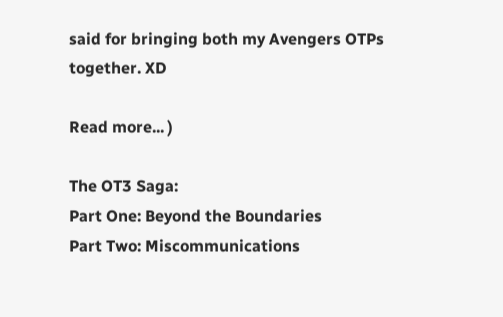said for bringing both my Avengers OTPs together. XD

Read more... )

The OT3 Saga:
Part One: Beyond the Boundaries
Part Two: Miscommunications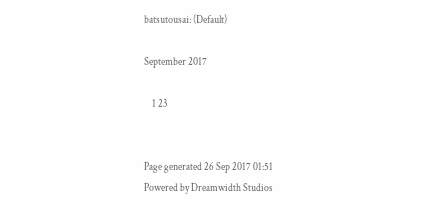batsutousai: (Default)

September 2017

    1 23


Page generated 26 Sep 2017 01:51
Powered by Dreamwidth Studios